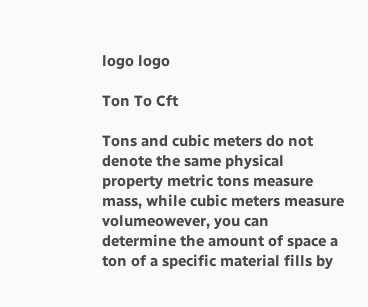logo logo

Ton To Cft

Tons and cubic meters do not denote the same physical property metric tons measure mass, while cubic meters measure volumeowever, you can determine the amount of space a ton of a specific material fills by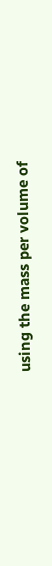using the mass per volume of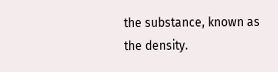the substance, known as the density.